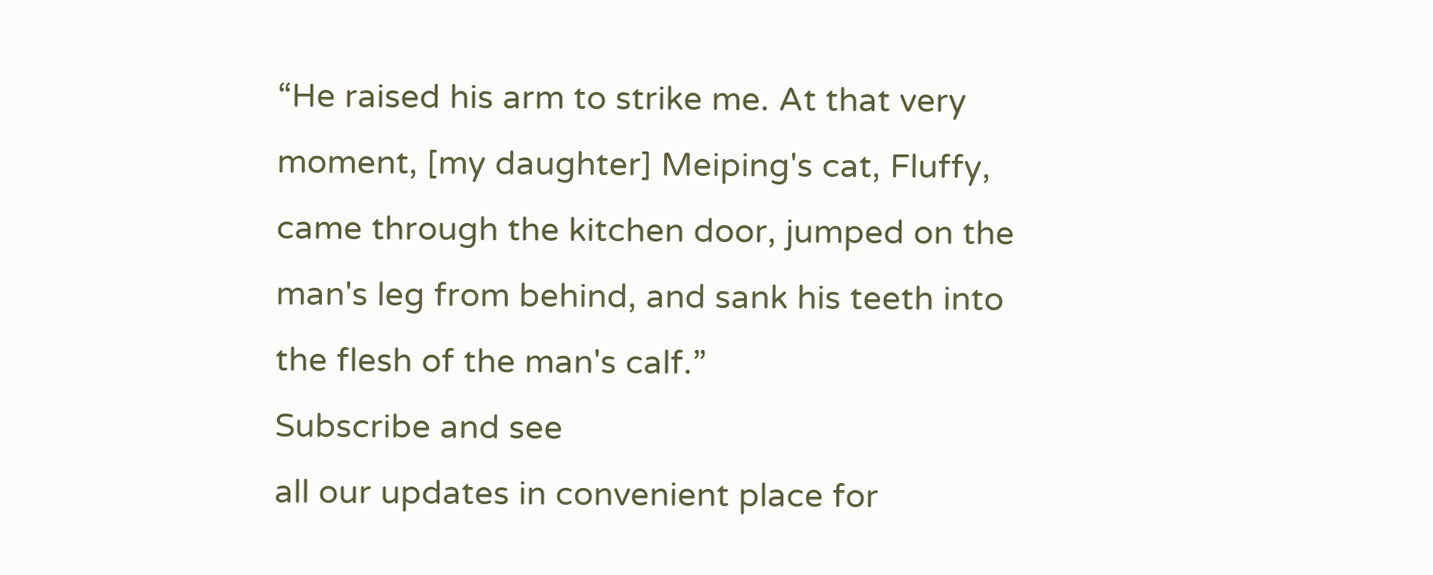“He raised his arm to strike me. At that very moment, [my daughter] Meiping's cat, Fluffy, came through the kitchen door, jumped on the man's leg from behind, and sank his teeth into the flesh of the man's calf.”
Subscribe and see
all our updates in convenient place for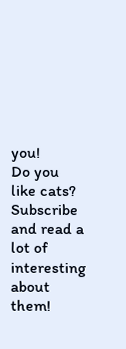you!
Do you like cats?
Subscribe and read a lot of interesting about them!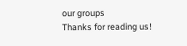our groups
Thanks for reading us!